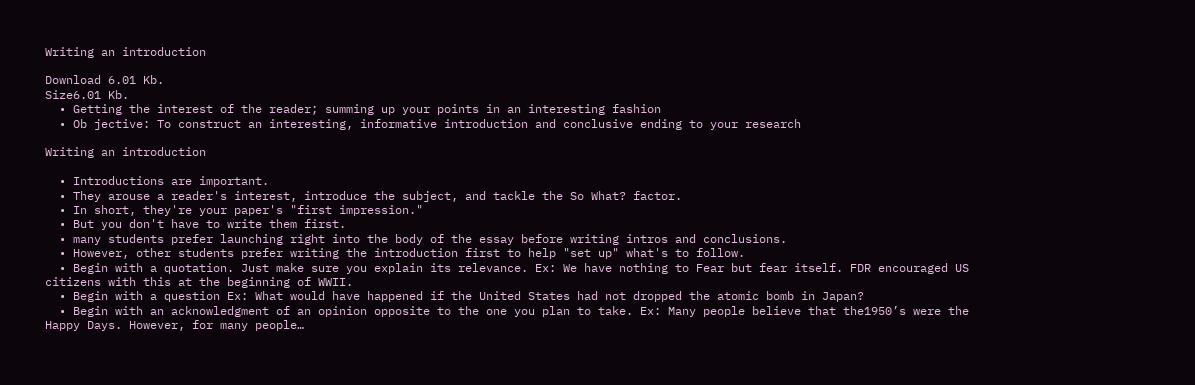Writing an introduction

Download 6.01 Kb.
Size6.01 Kb.
  • Getting the interest of the reader; summing up your points in an interesting fashion
  • Ob jective: To construct an interesting, informative introduction and conclusive ending to your research

Writing an introduction

  • Introductions are important.
  • They arouse a reader's interest, introduce the subject, and tackle the So What? factor.
  • In short, they're your paper's "first impression."
  • But you don't have to write them first.
  • many students prefer launching right into the body of the essay before writing intros and conclusions.
  • However, other students prefer writing the introduction first to help "set up" what's to follow.
  • Begin with a quotation. Just make sure you explain its relevance. Ex: We have nothing to Fear but fear itself. FDR encouraged US citizens with this at the beginning of WWII.
  • Begin with a question Ex: What would have happened if the United States had not dropped the atomic bomb in Japan?
  • Begin with an acknowledgment of an opinion opposite to the one you plan to take. Ex: Many people believe that the1950’s were the Happy Days. However, for many people…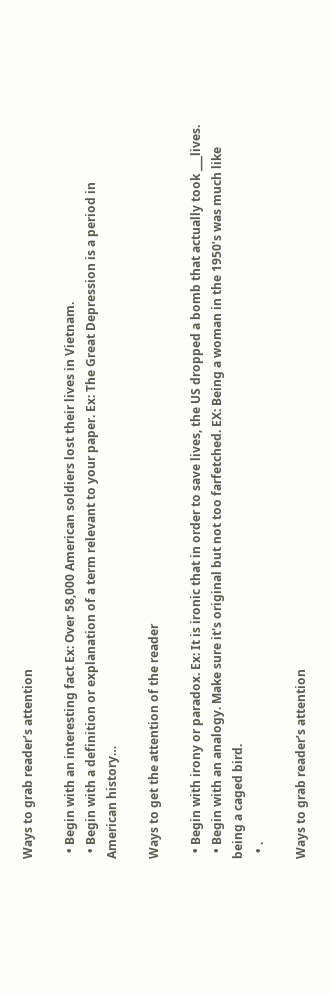Ways to grab reader’s attention

  • Begin with an interesting fact Ex: Over 58,000 American soldiers lost their lives in Vietnam.
  • Begin with a definition or explanation of a term relevant to your paper. Ex: The Great Depression is a period in American history…

Ways to get the attention of the reader

  • Begin with irony or paradox. Ex: It is ironic that in order to save lives, the US dropped a bomb that actually took ___lives.
  • Begin with an analogy. Make sure it's original but not too farfetched. EX: Being a woman in the 1950’s was much like being a caged bird.
  • .

Ways to grab reader’s attention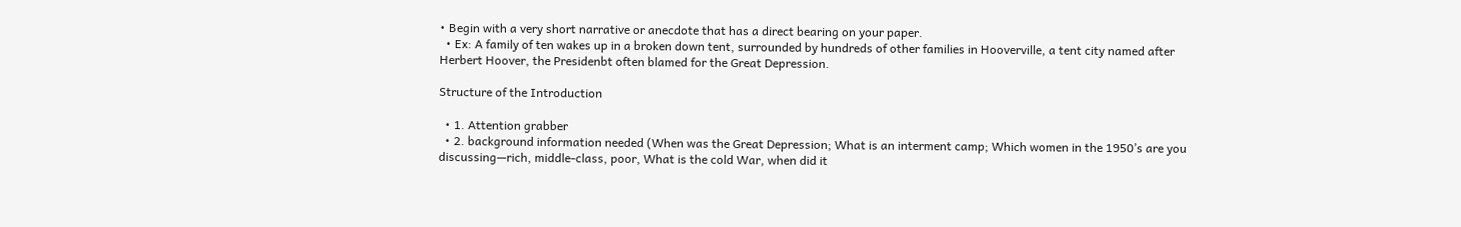• Begin with a very short narrative or anecdote that has a direct bearing on your paper.
  • Ex: A family of ten wakes up in a broken down tent, surrounded by hundreds of other families in Hooverville, a tent city named after Herbert Hoover, the Presidenbt often blamed for the Great Depression.

Structure of the Introduction

  • 1. Attention grabber
  • 2. background information needed (When was the Great Depression; What is an interment camp; Which women in the 1950’s are you discussing—rich, middle-class, poor, What is the cold War, when did it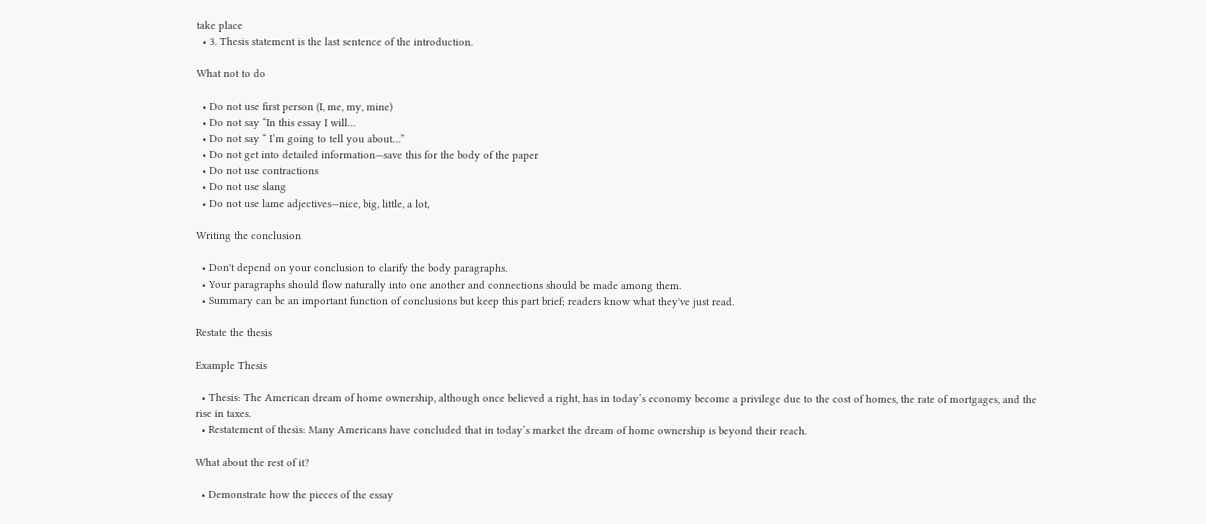take place
  • 3. Thesis statement is the last sentence of the introduction.

What not to do

  • Do not use first person (I, me, my, mine)
  • Do not say “In this essay I will…
  • Do not say “ I’m going to tell you about…”
  • Do not get into detailed information—save this for the body of the paper
  • Do not use contractions
  • Do not use slang
  • Do not use lame adjectives—nice, big, little, a lot,

Writing the conclusion

  • Don't depend on your conclusion to clarify the body paragraphs.
  • Your paragraphs should flow naturally into one another and connections should be made among them.
  • Summary can be an important function of conclusions but keep this part brief; readers know what they've just read.

Restate the thesis

Example Thesis

  • Thesis: The American dream of home ownership, although once believed a right, has in today’s economy become a privilege due to the cost of homes, the rate of mortgages, and the rise in taxes.
  • Restatement of thesis: Many Americans have concluded that in today’s market the dream of home ownership is beyond their reach.

What about the rest of it?

  • Demonstrate how the pieces of the essay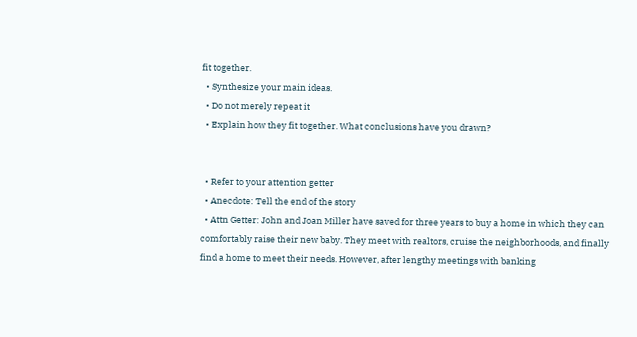fit together.
  • Synthesize your main ideas.
  • Do not merely repeat it
  • Explain how they fit together. What conclusions have you drawn?


  • Refer to your attention getter
  • Anecdote: Tell the end of the story
  • Attn Getter: John and Joan Miller have saved for three years to buy a home in which they can comfortably raise their new baby. They meet with realtors, cruise the neighborhoods, and finally find a home to meet their needs. However, after lengthy meetings with banking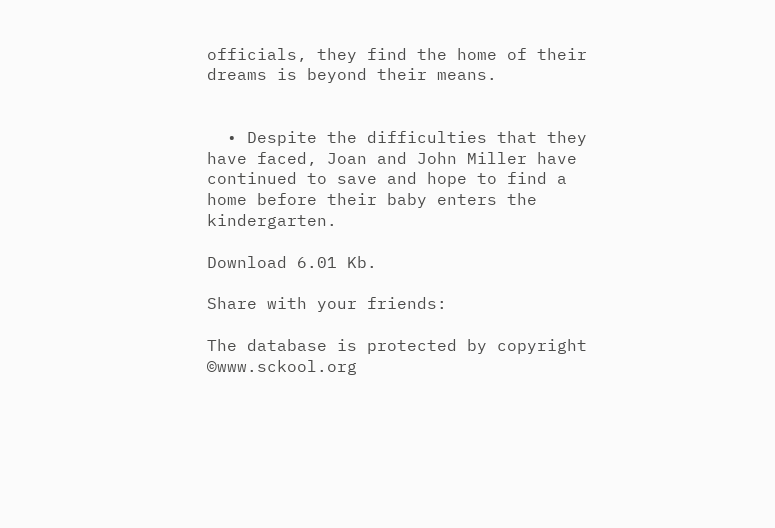officials, they find the home of their dreams is beyond their means.


  • Despite the difficulties that they have faced, Joan and John Miller have continued to save and hope to find a home before their baby enters the kindergarten.

Download 6.01 Kb.

Share with your friends:

The database is protected by copyright ©www.sckool.org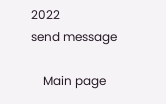2022
send message

    Main page